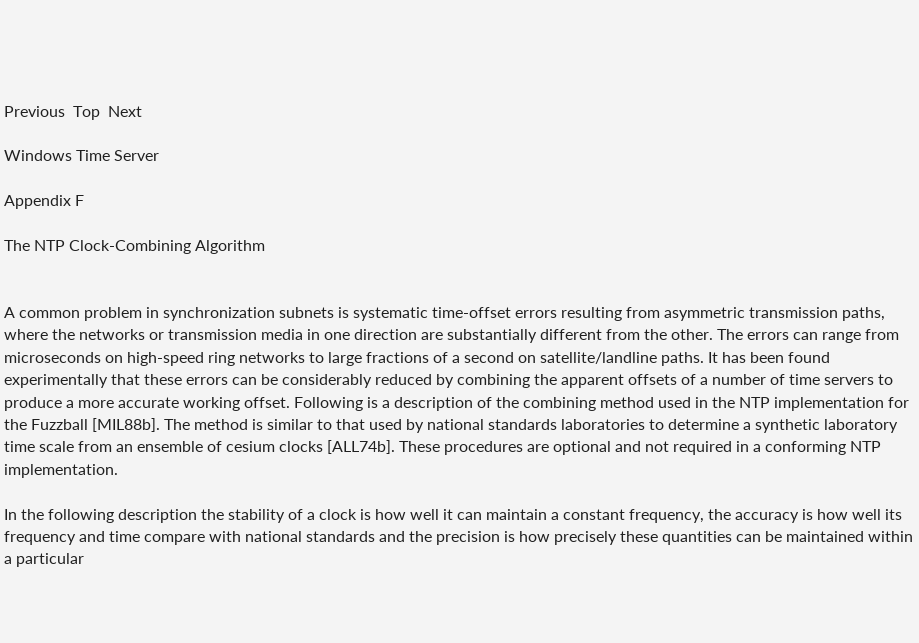Previous  Top  Next

Windows Time Server

Appendix F

The NTP Clock-Combining Algorithm


A common problem in synchronization subnets is systematic time-offset errors resulting from asymmetric transmission paths, where the networks or transmission media in one direction are substantially different from the other. The errors can range from microseconds on high-speed ring networks to large fractions of a second on satellite/landline paths. It has been found experimentally that these errors can be considerably reduced by combining the apparent offsets of a number of time servers to produce a more accurate working offset. Following is a description of the combining method used in the NTP implementation for the Fuzzball [MIL88b]. The method is similar to that used by national standards laboratories to determine a synthetic laboratory time scale from an ensemble of cesium clocks [ALL74b]. These procedures are optional and not required in a conforming NTP implementation.

In the following description the stability of a clock is how well it can maintain a constant frequency, the accuracy is how well its frequency and time compare with national standards and the precision is how precisely these quantities can be maintained within a particular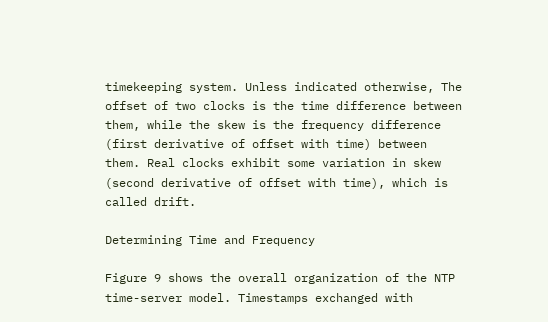timekeeping system. Unless indicated otherwise, The offset of two clocks is the time difference between them, while the skew is the frequency difference (first derivative of offset with time) between them. Real clocks exhibit some variation in skew (second derivative of offset with time), which is called drift.

Determining Time and Frequency

Figure 9 shows the overall organization of the NTP time-server model. Timestamps exchanged with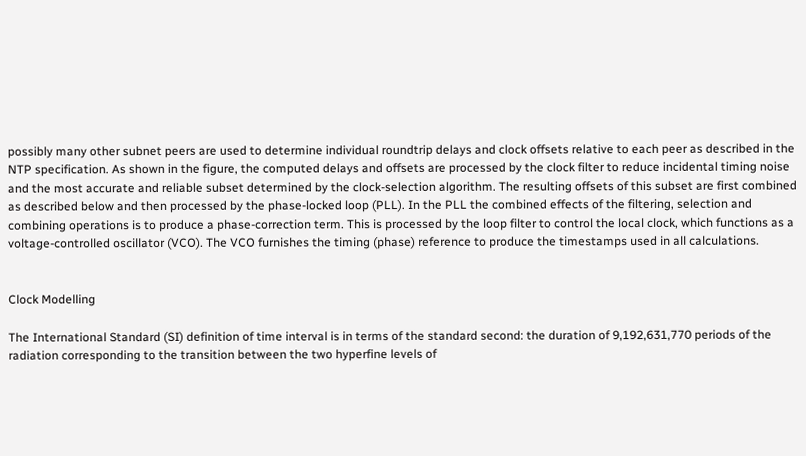possibly many other subnet peers are used to determine individual roundtrip delays and clock offsets relative to each peer as described in the NTP specification. As shown in the figure, the computed delays and offsets are processed by the clock filter to reduce incidental timing noise and the most accurate and reliable subset determined by the clock-selection algorithm. The resulting offsets of this subset are first combined as described below and then processed by the phase-locked loop (PLL). In the PLL the combined effects of the filtering, selection and combining operations is to produce a phase-correction term. This is processed by the loop filter to control the local clock, which functions as a voltage-controlled oscillator (VCO). The VCO furnishes the timing (phase) reference to produce the timestamps used in all calculations.


Clock Modelling

The International Standard (SI) definition of time interval is in terms of the standard second: the duration of 9,192,631,770 periods of the radiation corresponding to the transition between the two hyperfine levels of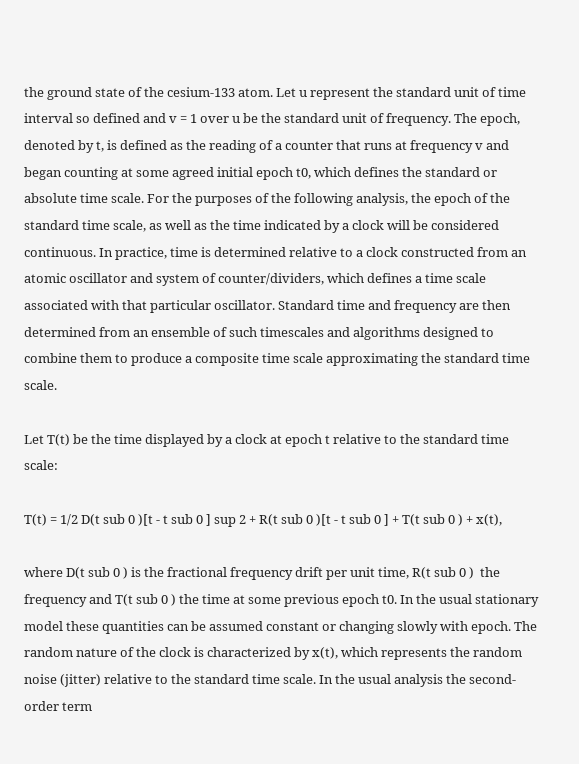the ground state of the cesium-133 atom. Let u represent the standard unit of time interval so defined and v = 1 over u be the standard unit of frequency. The epoch, denoted by t, is defined as the reading of a counter that runs at frequency v and began counting at some agreed initial epoch t0, which defines the standard or absolute time scale. For the purposes of the following analysis, the epoch of the standard time scale, as well as the time indicated by a clock will be considered continuous. In practice, time is determined relative to a clock constructed from an atomic oscillator and system of counter/dividers, which defines a time scale associated with that particular oscillator. Standard time and frequency are then determined from an ensemble of such timescales and algorithms designed to combine them to produce a composite time scale approximating the standard time scale.

Let T(t) be the time displayed by a clock at epoch t relative to the standard time scale:

T(t) = 1/2 D(t sub 0 )[t - t sub 0 ] sup 2 + R(t sub 0 )[t - t sub 0 ] + T(t sub 0 ) + x(t),

where D(t sub 0 ) is the fractional frequency drift per unit time, R(t sub 0 )  the frequency and T(t sub 0 ) the time at some previous epoch t0. In the usual stationary model these quantities can be assumed constant or changing slowly with epoch. The random nature of the clock is characterized by x(t), which represents the random noise (jitter) relative to the standard time scale. In the usual analysis the second-order term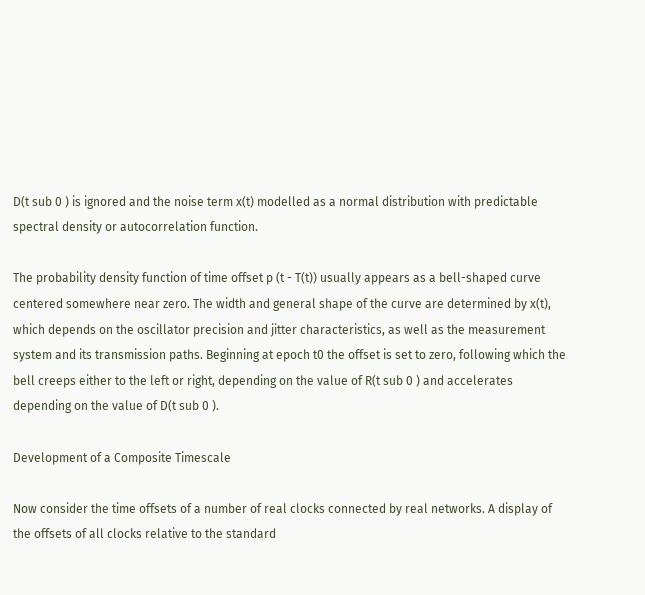D(t sub 0 ) is ignored and the noise term x(t) modelled as a normal distribution with predictable spectral density or autocorrelation function.

The probability density function of time offset p (t - T(t)) usually appears as a bell-shaped curve centered somewhere near zero. The width and general shape of the curve are determined by x(t), which depends on the oscillator precision and jitter characteristics, as well as the measurement system and its transmission paths. Beginning at epoch t0 the offset is set to zero, following which the bell creeps either to the left or right, depending on the value of R(t sub 0 ) and accelerates depending on the value of D(t sub 0 ).

Development of a Composite Timescale

Now consider the time offsets of a number of real clocks connected by real networks. A display of the offsets of all clocks relative to the standard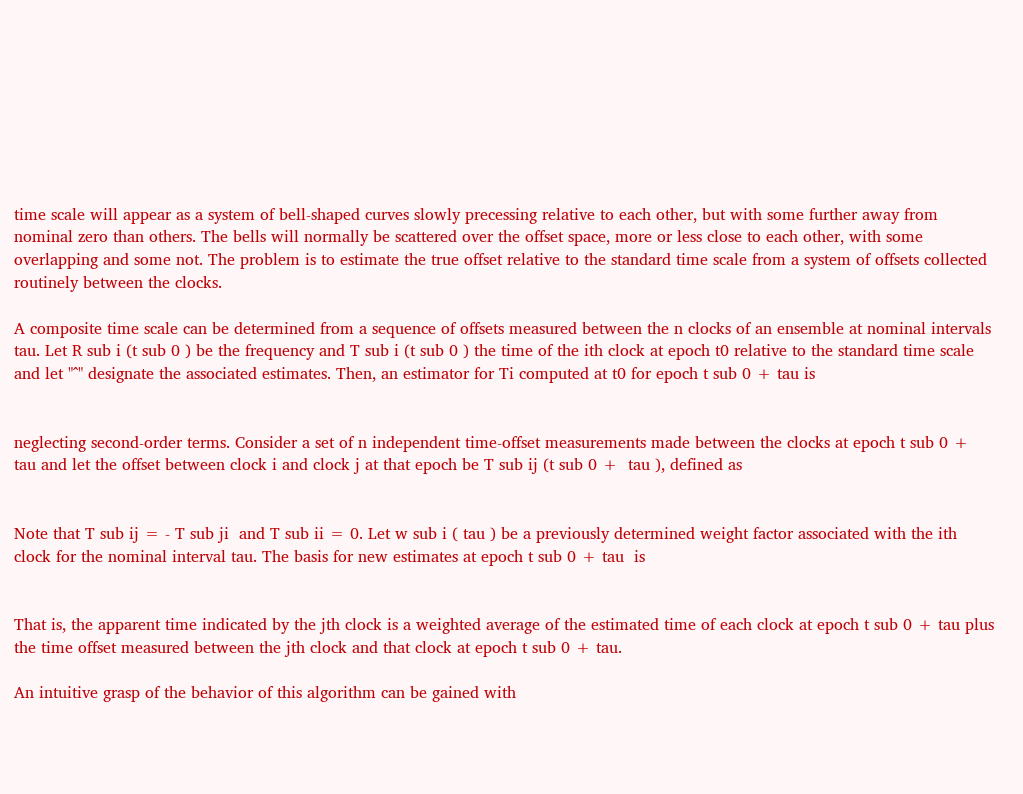time scale will appear as a system of bell-shaped curves slowly precessing relative to each other, but with some further away from nominal zero than others. The bells will normally be scattered over the offset space, more or less close to each other, with some overlapping and some not. The problem is to estimate the true offset relative to the standard time scale from a system of offsets collected routinely between the clocks.

A composite time scale can be determined from a sequence of offsets measured between the n clocks of an ensemble at nominal intervals tau. Let R sub i (t sub 0 ) be the frequency and T sub i (t sub 0 ) the time of the ith clock at epoch t0 relative to the standard time scale and let "^" designate the associated estimates. Then, an estimator for Ti computed at t0 for epoch t sub 0 + tau is


neglecting second-order terms. Consider a set of n independent time-offset measurements made between the clocks at epoch t sub 0 + tau and let the offset between clock i and clock j at that epoch be T sub ij (t sub 0 +  tau ), defined as


Note that T sub ij = - T sub ji  and T sub ii = 0. Let w sub i ( tau ) be a previously determined weight factor associated with the ith clock for the nominal interval tau. The basis for new estimates at epoch t sub 0 + tau  is


That is, the apparent time indicated by the jth clock is a weighted average of the estimated time of each clock at epoch t sub 0 + tau plus the time offset measured between the jth clock and that clock at epoch t sub 0 + tau.

An intuitive grasp of the behavior of this algorithm can be gained with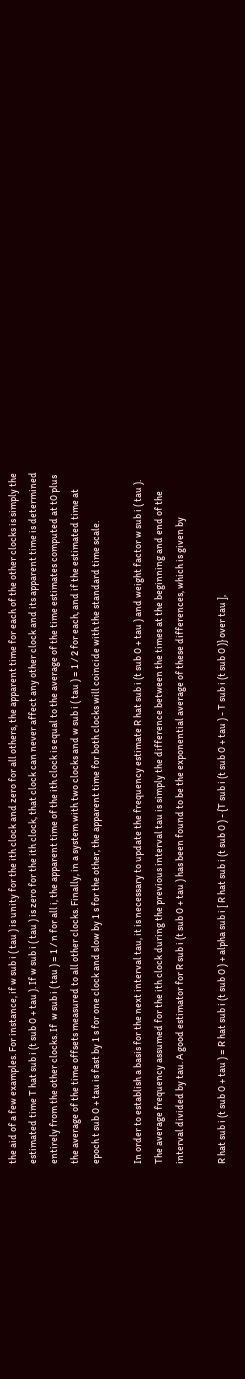the aid of a few examples. For instance, if w sub i ( tau ) is unity for the ith clock and zero for all others, the apparent time for each of the other clocks is simply the estimated time T hat sub i (t sub 0 + tau ). If w sub i ( tau ) is zero for the ith clock, that clock can never affect any other clock and its apparent time is determined entirely from the other clocks. If  w sub i ( tau ) = 1 / n for all i, the apparent time of the ith clock is equal to the average of the time estimates computed at t0 plus the average of the time offsets measured to all other clocks. Finally, in a system with two clocks and w sub i ( tau ) = 1 / 2 for each, and if the estimated time at epoch t sub 0 + tau is fast by 1 s for one clock and slow by 1 s for the other, the apparent time for both clocks will coincide with the standard time scale.

In order to establish a basis for the next interval tau, it is necessary to update the frequency estimate R hat sub i (t sub 0 + tau ) and weight factor w sub i ( tau ). The average frequency assumed for the ith clock during the previous interval tau is simply the difference between the times at the beginning and end of the interval divided by tau. A good estimator for R sub i (t sub 0 + tau ) has been found to be the exponential average of these differences, which is given by

R hat sub i (t sub 0 + tau ) = R hat sub i (t sub 0 ) + alpha sub i [ R hat sub i (t sub 0 ) - {T sub i (t sub 0 + tau ) - T sub i (t sub 0 )} over tau ],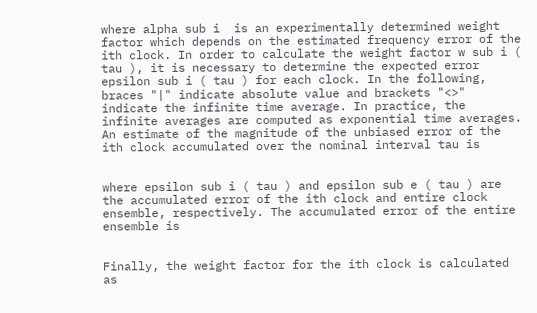where alpha sub i  is an experimentally determined weight factor which depends on the estimated frequency error of the ith clock. In order to calculate the weight factor w sub i ( tau ), it is necessary to determine the expected error epsilon sub i ( tau ) for each clock. In the following, braces "|" indicate absolute value and brackets "<>" indicate the infinite time average. In practice, the infinite averages are computed as exponential time averages. An estimate of the magnitude of the unbiased error of the ith clock accumulated over the nominal interval tau is


where epsilon sub i ( tau ) and epsilon sub e ( tau ) are the accumulated error of the ith clock and entire clock ensemble, respectively. The accumulated error of the entire ensemble is


Finally, the weight factor for the ith clock is calculated as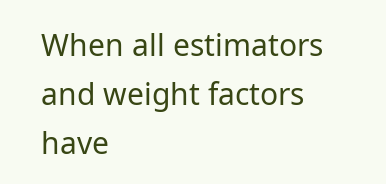When all estimators and weight factors have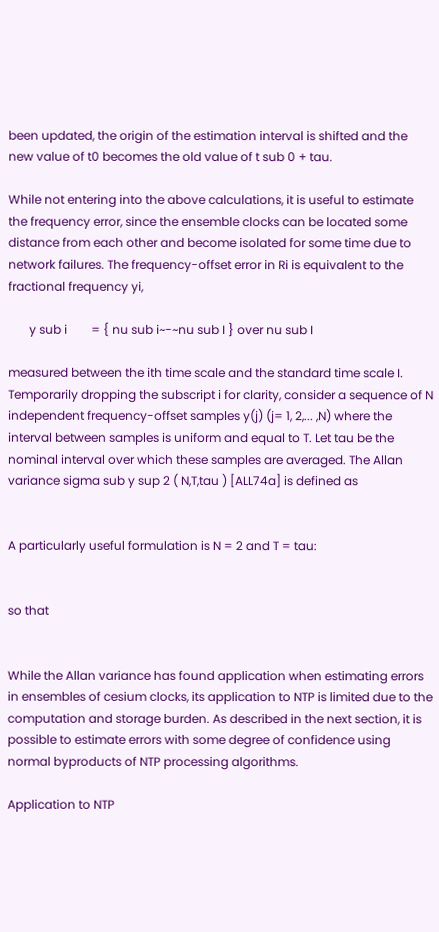been updated, the origin of the estimation interval is shifted and the new value of t0 becomes the old value of t sub 0 + tau.

While not entering into the above calculations, it is useful to estimate the frequency error, since the ensemble clocks can be located some distance from each other and become isolated for some time due to network failures. The frequency-offset error in Ri is equivalent to the fractional frequency yi,

       y sub i        = { nu sub i~-~nu sub I } over nu sub I

measured between the ith time scale and the standard time scale I. Temporarily dropping the subscript i for clarity, consider a sequence of N independent frequency-offset samples y(j) (j= 1, 2,... ,N) where the interval between samples is uniform and equal to T. Let tau be the nominal interval over which these samples are averaged. The Allan variance sigma sub y sup 2 ( N,T,tau ) [ALL74a] is defined as


A particularly useful formulation is N = 2 and T = tau:


so that


While the Allan variance has found application when estimating errors in ensembles of cesium clocks, its application to NTP is limited due to the computation and storage burden. As described in the next section, it is possible to estimate errors with some degree of confidence using normal byproducts of NTP processing algorithms.

Application to NTP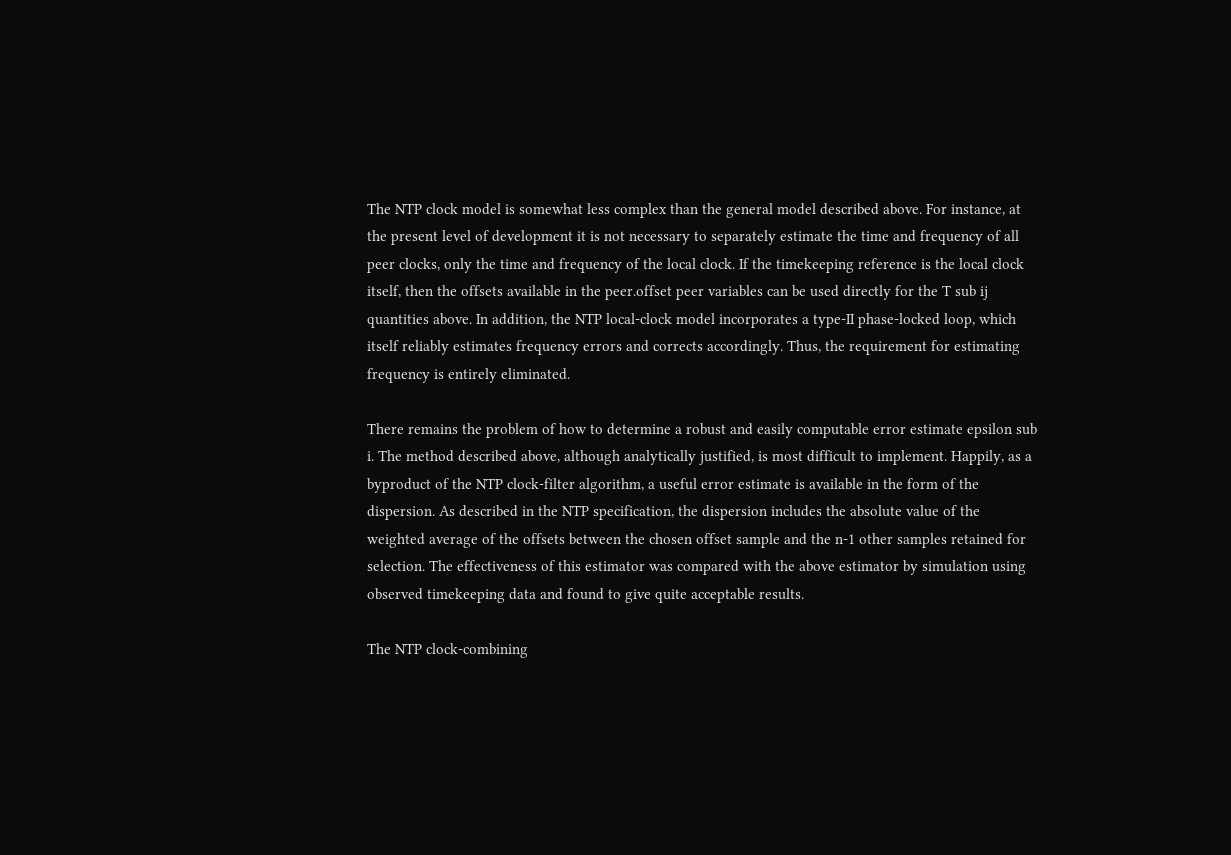The NTP clock model is somewhat less complex than the general model described above. For instance, at the present level of development it is not necessary to separately estimate the time and frequency of all peer clocks, only the time and frequency of the local clock. If the timekeeping reference is the local clock itself, then the offsets available in the peer.offset peer variables can be used directly for the T sub ij quantities above. In addition, the NTP local-clock model incorporates a type-II phase-locked loop, which itself reliably estimates frequency errors and corrects accordingly. Thus, the requirement for estimating frequency is entirely eliminated.

There remains the problem of how to determine a robust and easily computable error estimate epsilon sub i. The method described above, although analytically justified, is most difficult to implement. Happily, as a byproduct of the NTP clock-filter algorithm, a useful error estimate is available in the form of the dispersion. As described in the NTP specification, the dispersion includes the absolute value of the weighted average of the offsets between the chosen offset sample and the n-1 other samples retained for selection. The effectiveness of this estimator was compared with the above estimator by simulation using observed timekeeping data and found to give quite acceptable results.

The NTP clock-combining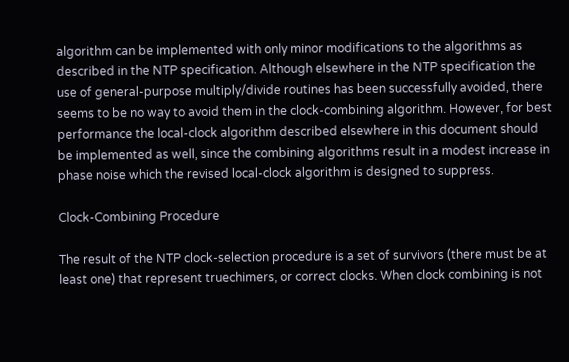algorithm can be implemented with only minor modifications to the algorithms as described in the NTP specification. Although elsewhere in the NTP specification the use of general-purpose multiply/divide routines has been successfully avoided, there seems to be no way to avoid them in the clock-combining algorithm. However, for best performance the local-clock algorithm described elsewhere in this document should be implemented as well, since the combining algorithms result in a modest increase in phase noise which the revised local-clock algorithm is designed to suppress.

Clock-Combining Procedure

The result of the NTP clock-selection procedure is a set of survivors (there must be at least one) that represent truechimers, or correct clocks. When clock combining is not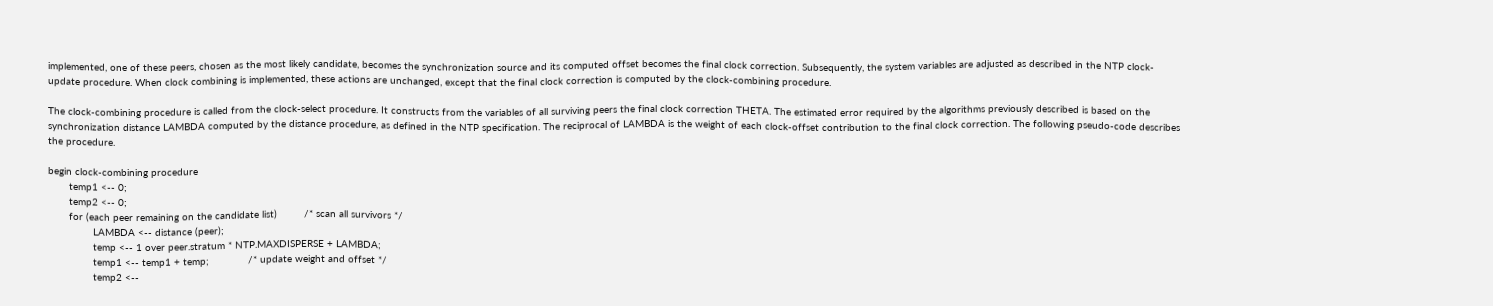implemented, one of these peers, chosen as the most likely candidate, becomes the synchronization source and its computed offset becomes the final clock correction. Subsequently, the system variables are adjusted as described in the NTP clock-update procedure. When clock combining is implemented, these actions are unchanged, except that the final clock correction is computed by the clock-combining procedure.

The clock-combining procedure is called from the clock-select procedure. It constructs from the variables of all surviving peers the final clock correction THETA. The estimated error required by the algorithms previously described is based on the synchronization distance LAMBDA computed by the distance procedure, as defined in the NTP specification. The reciprocal of LAMBDA is the weight of each clock-offset contribution to the final clock correction. The following pseudo-code describes the procedure.

begin clock-combining procedure
       temp1 <-- 0;
       temp2 <-- 0;
       for (each peer remaining on the candidate list)         /* scan all survivors */
               LAMBDA <-- distance (peer);
               temp <-- 1 over peer.stratum * NTP.MAXDISPERSE + LAMBDA;
               temp1 <-- temp1 + temp;             /* update weight and offset */
               temp2 <--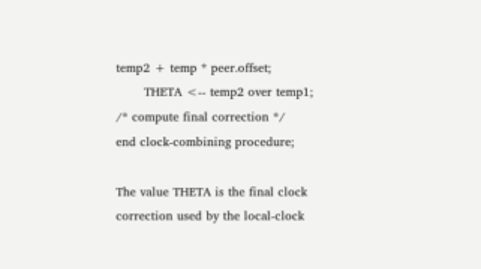temp2 + temp * peer.offset;
       THETA <-- temp2 over temp1;
/* compute final correction */
end clock-combining procedure;

The value THETA is the final clock correction used by the local-clock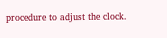procedure to adjust the clock.